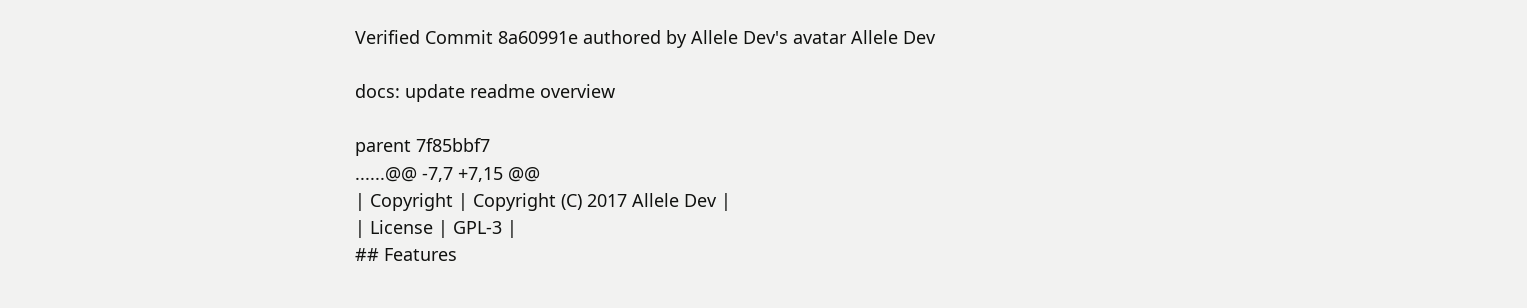Verified Commit 8a60991e authored by Allele Dev's avatar Allele Dev

docs: update readme overview

parent 7f85bbf7
......@@ -7,7 +7,15 @@
| Copyright | Copyright (C) 2017 Allele Dev |
| License | GPL-3 |
## Features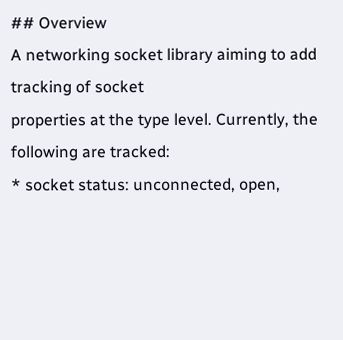## Overview
A networking socket library aiming to add tracking of socket
properties at the type level. Currently, the following are tracked:
* socket status: unconnected, open,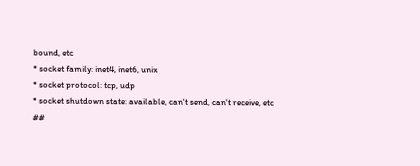bound, etc
* socket family: inet4, inet6, unix
* socket protocol: tcp, udp
* socket shutdown state: available, can't send, can't receive, etc
##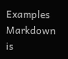Examples
Markdown is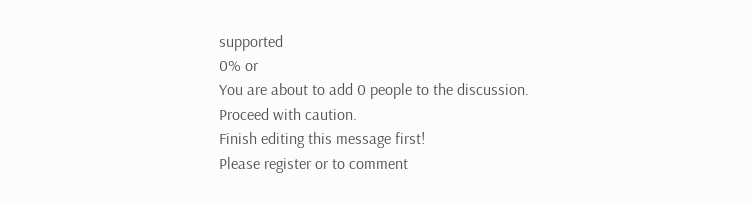supported
0% or
You are about to add 0 people to the discussion. Proceed with caution.
Finish editing this message first!
Please register or to comment